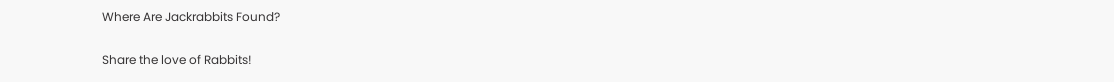Where Are Jackrabbits Found?

Share the love of Rabbits!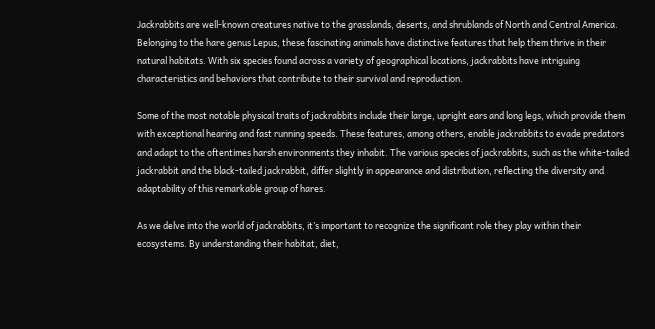Jackrabbits are well-known creatures native to the grasslands, deserts, and shrublands of North and Central America. Belonging to the hare genus Lepus, these fascinating animals have distinctive features that help them thrive in their natural habitats. With six species found across a variety of geographical locations, jackrabbits have intriguing characteristics and behaviors that contribute to their survival and reproduction.

Some of the most notable physical traits of jackrabbits include their large, upright ears and long legs, which provide them with exceptional hearing and fast running speeds. These features, among others, enable jackrabbits to evade predators and adapt to the oftentimes harsh environments they inhabit. The various species of jackrabbits, such as the white-tailed jackrabbit and the black-tailed jackrabbit, differ slightly in appearance and distribution, reflecting the diversity and adaptability of this remarkable group of hares.

As we delve into the world of jackrabbits, it’s important to recognize the significant role they play within their ecosystems. By understanding their habitat, diet,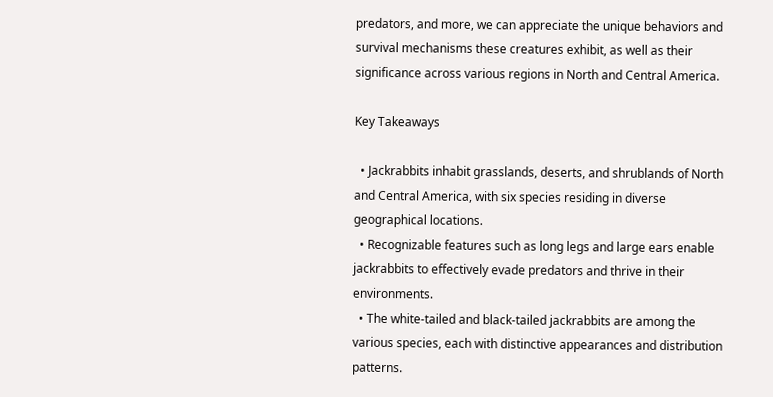predators, and more, we can appreciate the unique behaviors and survival mechanisms these creatures exhibit, as well as their significance across various regions in North and Central America.

Key Takeaways

  • Jackrabbits inhabit grasslands, deserts, and shrublands of North and Central America, with six species residing in diverse geographical locations.
  • Recognizable features such as long legs and large ears enable jackrabbits to effectively evade predators and thrive in their environments.
  • The white-tailed and black-tailed jackrabbits are among the various species, each with distinctive appearances and distribution patterns.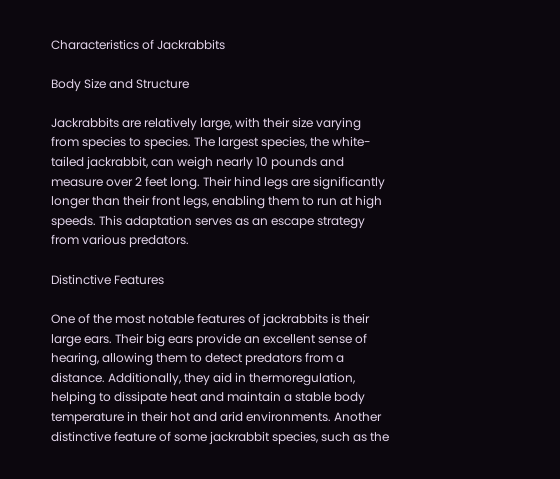Characteristics of Jackrabbits

Body Size and Structure

Jackrabbits are relatively large, with their size varying from species to species. The largest species, the white-tailed jackrabbit, can weigh nearly 10 pounds and measure over 2 feet long. Their hind legs are significantly longer than their front legs, enabling them to run at high speeds. This adaptation serves as an escape strategy from various predators.

Distinctive Features

One of the most notable features of jackrabbits is their large ears. Their big ears provide an excellent sense of hearing, allowing them to detect predators from a distance. Additionally, they aid in thermoregulation, helping to dissipate heat and maintain a stable body temperature in their hot and arid environments. Another distinctive feature of some jackrabbit species, such as the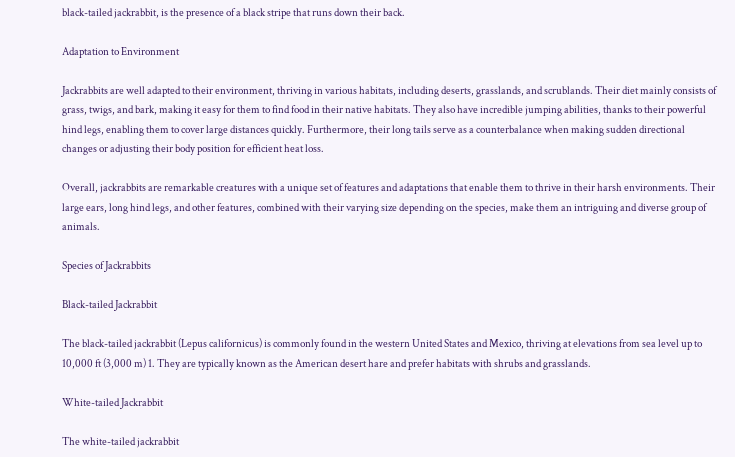black-tailed jackrabbit, is the presence of a black stripe that runs down their back.

Adaptation to Environment

Jackrabbits are well adapted to their environment, thriving in various habitats, including deserts, grasslands, and scrublands. Their diet mainly consists of grass, twigs, and bark, making it easy for them to find food in their native habitats. They also have incredible jumping abilities, thanks to their powerful hind legs, enabling them to cover large distances quickly. Furthermore, their long tails serve as a counterbalance when making sudden directional changes or adjusting their body position for efficient heat loss.

Overall, jackrabbits are remarkable creatures with a unique set of features and adaptations that enable them to thrive in their harsh environments. Their large ears, long hind legs, and other features, combined with their varying size depending on the species, make them an intriguing and diverse group of animals.

Species of Jackrabbits

Black-tailed Jackrabbit

The black-tailed jackrabbit (Lepus californicus) is commonly found in the western United States and Mexico, thriving at elevations from sea level up to 10,000 ft (3,000 m) 1. They are typically known as the American desert hare and prefer habitats with shrubs and grasslands.

White-tailed Jackrabbit

The white-tailed jackrabbit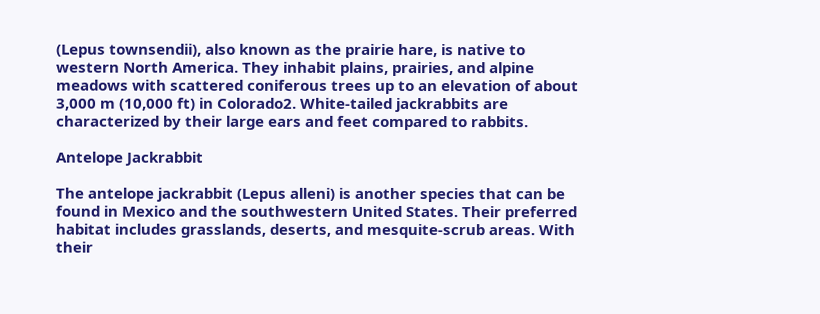(Lepus townsendii), also known as the prairie hare, is native to western North America. They inhabit plains, prairies, and alpine meadows with scattered coniferous trees up to an elevation of about 3,000 m (10,000 ft) in Colorado2. White-tailed jackrabbits are characterized by their large ears and feet compared to rabbits.

Antelope Jackrabbit

The antelope jackrabbit (Lepus alleni) is another species that can be found in Mexico and the southwestern United States. Their preferred habitat includes grasslands, deserts, and mesquite-scrub areas. With their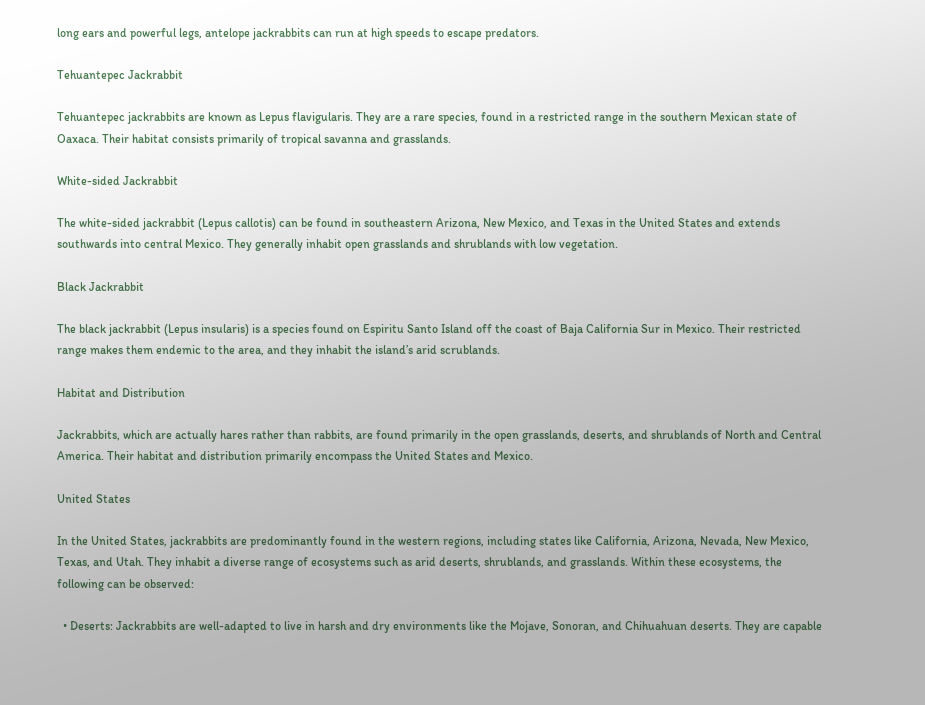long ears and powerful legs, antelope jackrabbits can run at high speeds to escape predators.

Tehuantepec Jackrabbit

Tehuantepec jackrabbits are known as Lepus flavigularis. They are a rare species, found in a restricted range in the southern Mexican state of Oaxaca. Their habitat consists primarily of tropical savanna and grasslands.

White-sided Jackrabbit

The white-sided jackrabbit (Lepus callotis) can be found in southeastern Arizona, New Mexico, and Texas in the United States and extends southwards into central Mexico. They generally inhabit open grasslands and shrublands with low vegetation.

Black Jackrabbit

The black jackrabbit (Lepus insularis) is a species found on Espiritu Santo Island off the coast of Baja California Sur in Mexico. Their restricted range makes them endemic to the area, and they inhabit the island’s arid scrublands.

Habitat and Distribution

Jackrabbits, which are actually hares rather than rabbits, are found primarily in the open grasslands, deserts, and shrublands of North and Central America. Their habitat and distribution primarily encompass the United States and Mexico.

United States

In the United States, jackrabbits are predominantly found in the western regions, including states like California, Arizona, Nevada, New Mexico, Texas, and Utah. They inhabit a diverse range of ecosystems such as arid deserts, shrublands, and grasslands. Within these ecosystems, the following can be observed:

  • Deserts: Jackrabbits are well-adapted to live in harsh and dry environments like the Mojave, Sonoran, and Chihuahuan deserts. They are capable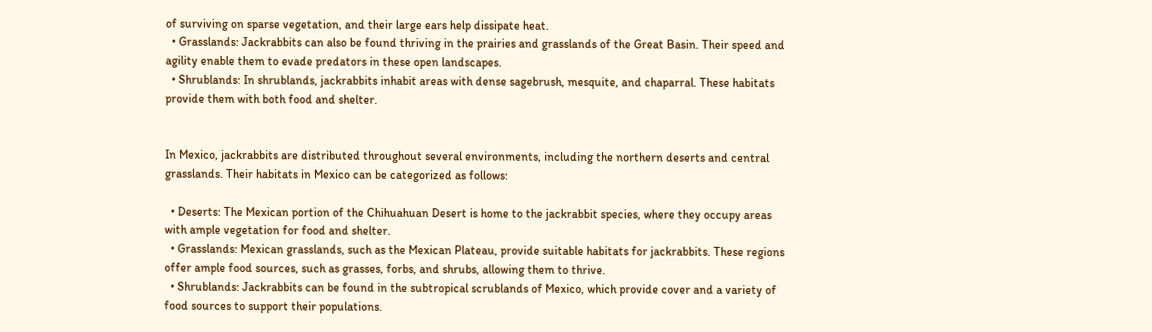of surviving on sparse vegetation, and their large ears help dissipate heat.
  • Grasslands: Jackrabbits can also be found thriving in the prairies and grasslands of the Great Basin. Their speed and agility enable them to evade predators in these open landscapes.
  • Shrublands: In shrublands, jackrabbits inhabit areas with dense sagebrush, mesquite, and chaparral. These habitats provide them with both food and shelter.


In Mexico, jackrabbits are distributed throughout several environments, including the northern deserts and central grasslands. Their habitats in Mexico can be categorized as follows:

  • Deserts: The Mexican portion of the Chihuahuan Desert is home to the jackrabbit species, where they occupy areas with ample vegetation for food and shelter.
  • Grasslands: Mexican grasslands, such as the Mexican Plateau, provide suitable habitats for jackrabbits. These regions offer ample food sources, such as grasses, forbs, and shrubs, allowing them to thrive.
  • Shrublands: Jackrabbits can be found in the subtropical scrublands of Mexico, which provide cover and a variety of food sources to support their populations.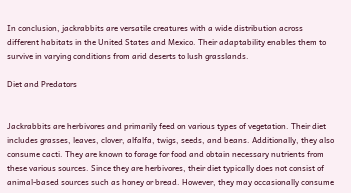In conclusion, jackrabbits are versatile creatures with a wide distribution across different habitats in the United States and Mexico. Their adaptability enables them to survive in varying conditions from arid deserts to lush grasslands.

Diet and Predators


Jackrabbits are herbivores and primarily feed on various types of vegetation. Their diet includes grasses, leaves, clover, alfalfa, twigs, seeds, and beans. Additionally, they also consume cacti. They are known to forage for food and obtain necessary nutrients from these various sources. Since they are herbivores, their diet typically does not consist of animal-based sources such as honey or bread. However, they may occasionally consume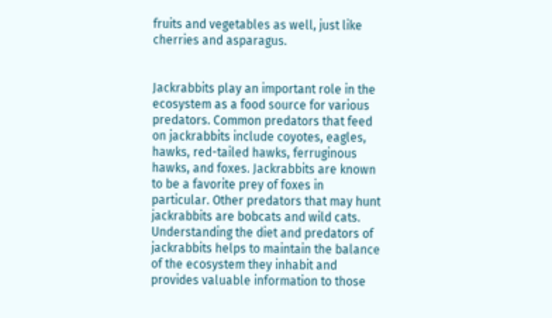fruits and vegetables as well, just like cherries and asparagus.


Jackrabbits play an important role in the ecosystem as a food source for various predators. Common predators that feed on jackrabbits include coyotes, eagles, hawks, red-tailed hawks, ferruginous hawks, and foxes. Jackrabbits are known to be a favorite prey of foxes in particular. Other predators that may hunt jackrabbits are bobcats and wild cats. Understanding the diet and predators of jackrabbits helps to maintain the balance of the ecosystem they inhabit and provides valuable information to those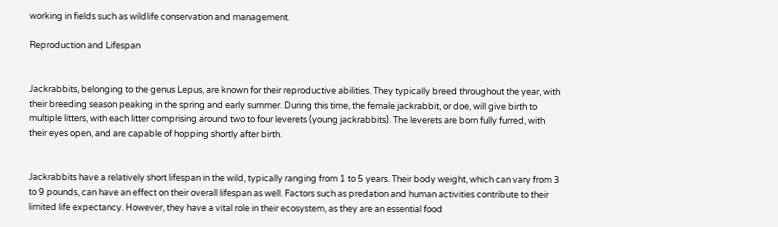working in fields such as wildlife conservation and management.

Reproduction and Lifespan


Jackrabbits, belonging to the genus Lepus, are known for their reproductive abilities. They typically breed throughout the year, with their breeding season peaking in the spring and early summer. During this time, the female jackrabbit, or doe, will give birth to multiple litters, with each litter comprising around two to four leverets (young jackrabbits). The leverets are born fully furred, with their eyes open, and are capable of hopping shortly after birth.


Jackrabbits have a relatively short lifespan in the wild, typically ranging from 1 to 5 years. Their body weight, which can vary from 3 to 9 pounds, can have an effect on their overall lifespan as well. Factors such as predation and human activities contribute to their limited life expectancy. However, they have a vital role in their ecosystem, as they are an essential food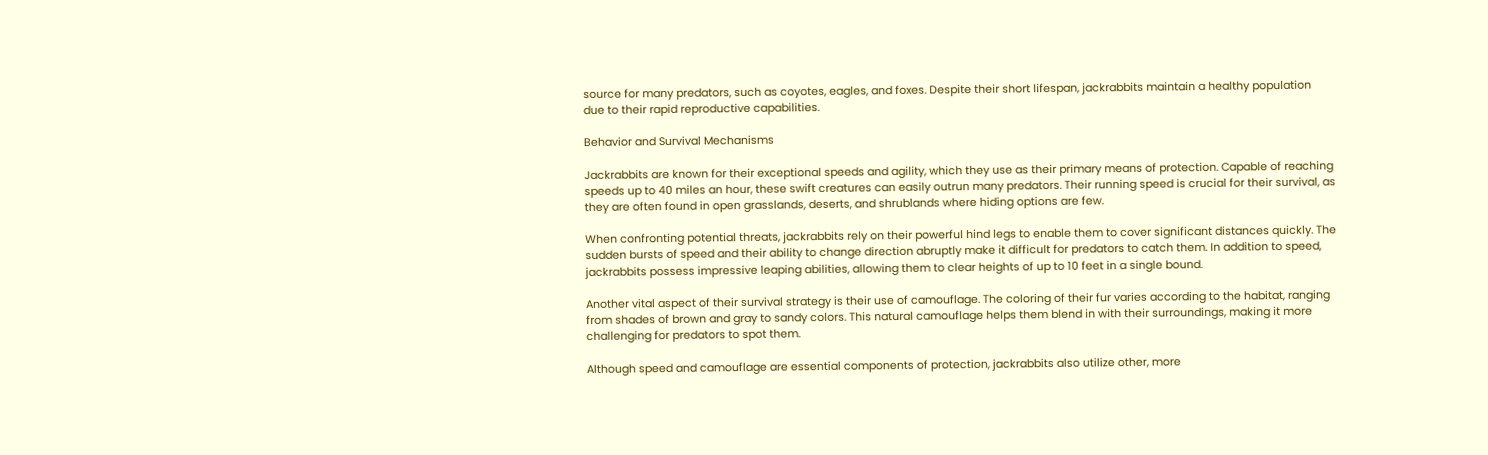source for many predators, such as coyotes, eagles, and foxes. Despite their short lifespan, jackrabbits maintain a healthy population due to their rapid reproductive capabilities.

Behavior and Survival Mechanisms

Jackrabbits are known for their exceptional speeds and agility, which they use as their primary means of protection. Capable of reaching speeds up to 40 miles an hour, these swift creatures can easily outrun many predators. Their running speed is crucial for their survival, as they are often found in open grasslands, deserts, and shrublands where hiding options are few.

When confronting potential threats, jackrabbits rely on their powerful hind legs to enable them to cover significant distances quickly. The sudden bursts of speed and their ability to change direction abruptly make it difficult for predators to catch them. In addition to speed, jackrabbits possess impressive leaping abilities, allowing them to clear heights of up to 10 feet in a single bound.

Another vital aspect of their survival strategy is their use of camouflage. The coloring of their fur varies according to the habitat, ranging from shades of brown and gray to sandy colors. This natural camouflage helps them blend in with their surroundings, making it more challenging for predators to spot them.

Although speed and camouflage are essential components of protection, jackrabbits also utilize other, more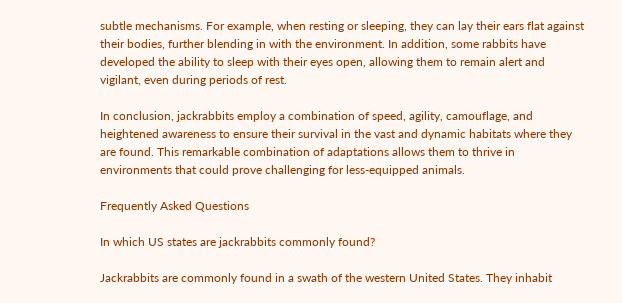subtle mechanisms. For example, when resting or sleeping, they can lay their ears flat against their bodies, further blending in with the environment. In addition, some rabbits have developed the ability to sleep with their eyes open, allowing them to remain alert and vigilant, even during periods of rest.

In conclusion, jackrabbits employ a combination of speed, agility, camouflage, and heightened awareness to ensure their survival in the vast and dynamic habitats where they are found. This remarkable combination of adaptations allows them to thrive in environments that could prove challenging for less-equipped animals.

Frequently Asked Questions

In which US states are jackrabbits commonly found?

Jackrabbits are commonly found in a swath of the western United States. They inhabit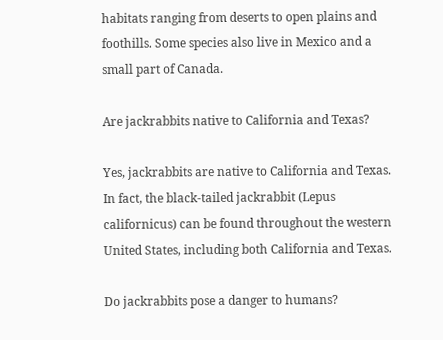habitats ranging from deserts to open plains and foothills. Some species also live in Mexico and a small part of Canada.

Are jackrabbits native to California and Texas?

Yes, jackrabbits are native to California and Texas. In fact, the black-tailed jackrabbit (Lepus californicus) can be found throughout the western United States, including both California and Texas.

Do jackrabbits pose a danger to humans?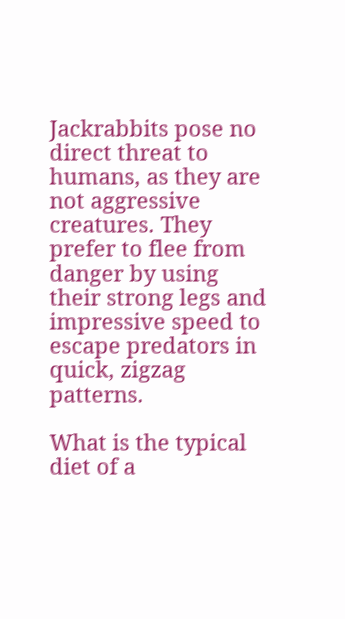Jackrabbits pose no direct threat to humans, as they are not aggressive creatures. They prefer to flee from danger by using their strong legs and impressive speed to escape predators in quick, zigzag patterns.

What is the typical diet of a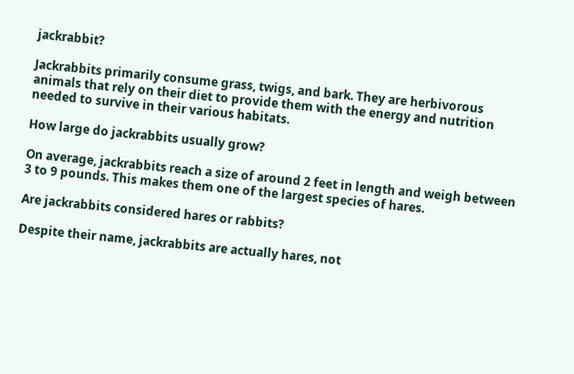jackrabbit?

Jackrabbits primarily consume grass, twigs, and bark. They are herbivorous animals that rely on their diet to provide them with the energy and nutrition needed to survive in their various habitats.

How large do jackrabbits usually grow?

On average, jackrabbits reach a size of around 2 feet in length and weigh between 3 to 9 pounds. This makes them one of the largest species of hares.

Are jackrabbits considered hares or rabbits?

Despite their name, jackrabbits are actually hares, not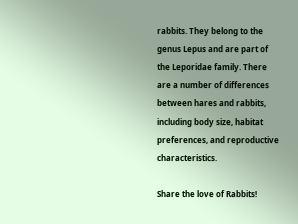rabbits. They belong to the genus Lepus and are part of the Leporidae family. There are a number of differences between hares and rabbits, including body size, habitat preferences, and reproductive characteristics.

Share the love of Rabbits!